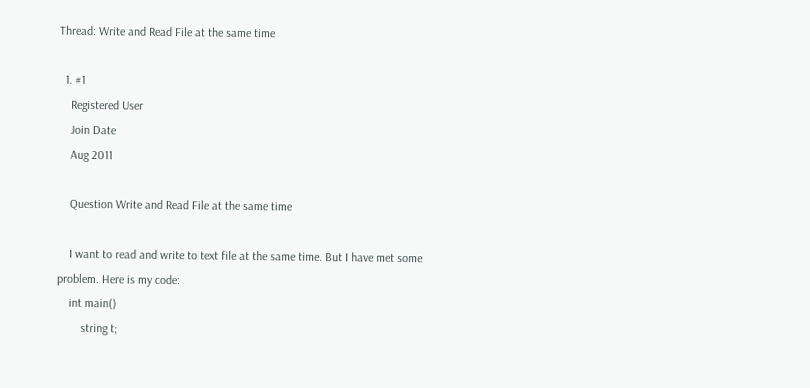Thread: Write and Read File at the same time

  1. #1
    Registered User
    Join Date
    Aug 2011

    Question Write and Read File at the same time

    I want to read and write to text file at the same time. But I have met some problem. Here is my code:
    int main()
        string t;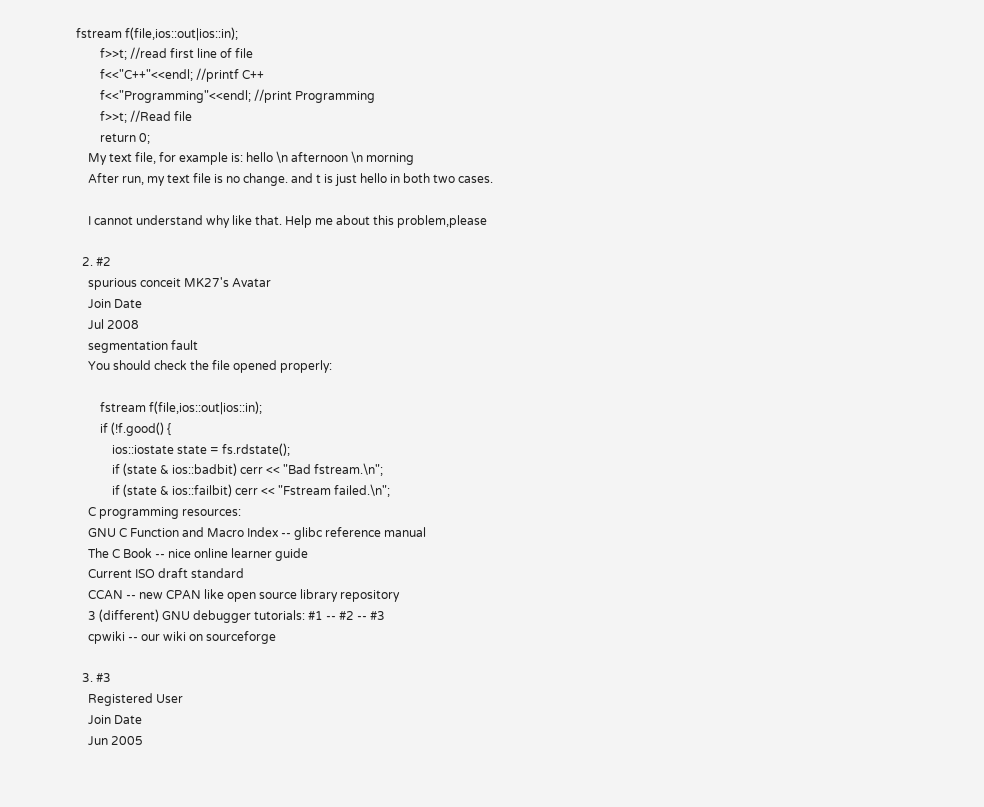fstream f(file,ios::out|ios::in);
        f>>t; //read first line of file
        f<<"C++"<<endl; //printf C++
        f<<"Programming"<<endl; //print Programming
        f>>t; //Read file
        return 0;
    My text file, for example is: hello \n afternoon \n morning
    After run, my text file is no change. and t is just hello in both two cases.

    I cannot understand why like that. Help me about this problem,please

  2. #2
    spurious conceit MK27's Avatar
    Join Date
    Jul 2008
    segmentation fault
    You should check the file opened properly:

        fstream f(file,ios::out|ios::in);
        if (!f.good() {
            ios::iostate state = fs.rdstate();
            if (state & ios::badbit) cerr << "Bad fstream.\n";
            if (state & ios::failbit) cerr << "Fstream failed.\n";
    C programming resources:
    GNU C Function and Macro Index -- glibc reference manual
    The C Book -- nice online learner guide
    Current ISO draft standard
    CCAN -- new CPAN like open source library repository
    3 (different) GNU debugger tutorials: #1 -- #2 -- #3
    cpwiki -- our wiki on sourceforge

  3. #3
    Registered User
    Join Date
    Jun 2005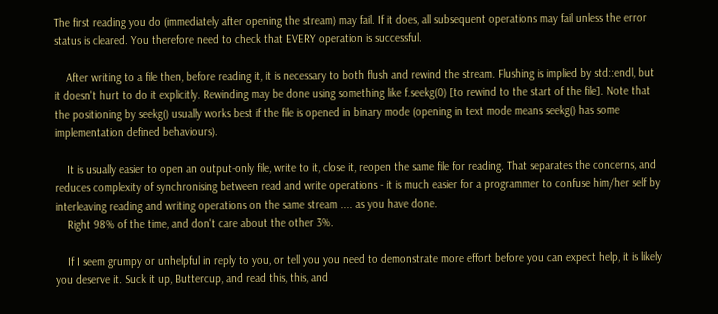The first reading you do (immediately after opening the stream) may fail. If it does, all subsequent operations may fail unless the error status is cleared. You therefore need to check that EVERY operation is successful.

    After writing to a file then, before reading it, it is necessary to both flush and rewind the stream. Flushing is implied by std::endl, but it doesn't hurt to do it explicitly. Rewinding may be done using something like f.seekg(0) [to rewind to the start of the file]. Note that the positioning by seekg() usually works best if the file is opened in binary mode (opening in text mode means seekg() has some implementation defined behaviours).

    It is usually easier to open an output-only file, write to it, close it, reopen the same file for reading. That separates the concerns, and reduces complexity of synchronising between read and write operations - it is much easier for a programmer to confuse him/her self by interleaving reading and writing operations on the same stream .... as you have done.
    Right 98% of the time, and don't care about the other 3%.

    If I seem grumpy or unhelpful in reply to you, or tell you you need to demonstrate more effort before you can expect help, it is likely you deserve it. Suck it up, Buttercup, and read this, this, and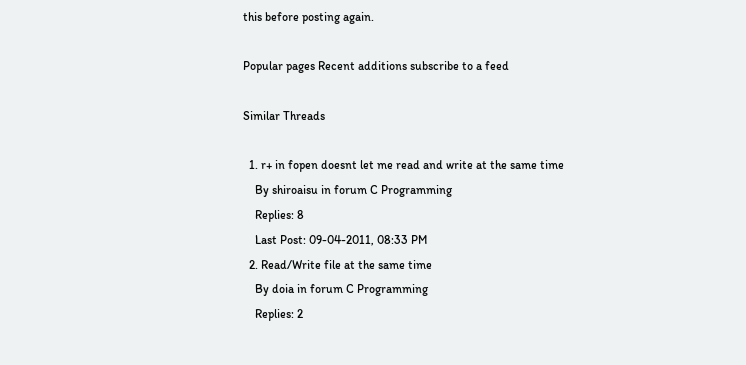this before posting again.

Popular pages Recent additions subscribe to a feed

Similar Threads

  1. r+ in fopen doesnt let me read and write at the same time
    By shiroaisu in forum C Programming
    Replies: 8
    Last Post: 09-04-2011, 08:33 PM
  2. Read/Write file at the same time
    By doia in forum C Programming
    Replies: 2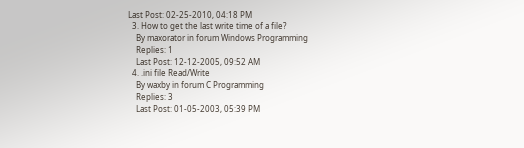Last Post: 02-25-2010, 04:18 PM
  3. How to get the last write time of a file?
    By maxorator in forum Windows Programming
    Replies: 1
    Last Post: 12-12-2005, 09:52 AM
  4. .ini file Read/Write
    By waxby in forum C Programming
    Replies: 3
    Last Post: 01-05-2003, 05:39 PM